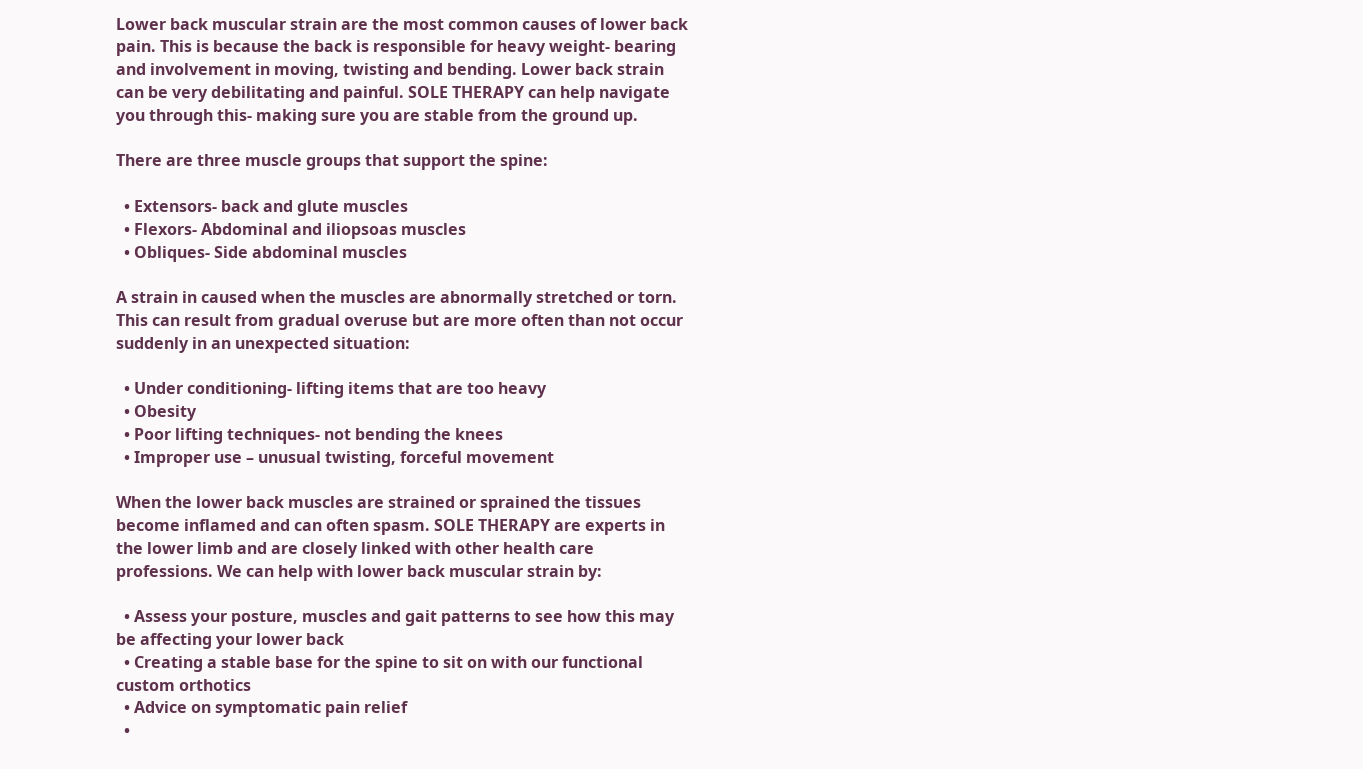Lower back muscular strain are the most common causes of lower back pain. This is because the back is responsible for heavy weight- bearing and involvement in moving, twisting and bending. Lower back strain can be very debilitating and painful. SOLE THERAPY can help navigate you through this- making sure you are stable from the ground up.

There are three muscle groups that support the spine:

  • Extensors- back and glute muscles
  • Flexors- Abdominal and iliopsoas muscles
  • Obliques- Side abdominal muscles

A strain in caused when the muscles are abnormally stretched or torn. This can result from gradual overuse but are more often than not occur suddenly in an unexpected situation:

  • Under conditioning- lifting items that are too heavy
  • Obesity
  • Poor lifting techniques- not bending the knees
  • Improper use – unusual twisting, forceful movement

When the lower back muscles are strained or sprained the tissues become inflamed and can often spasm. SOLE THERAPY are experts in the lower limb and are closely linked with other health care professions. We can help with lower back muscular strain by:

  • Assess your posture, muscles and gait patterns to see how this may be affecting your lower back
  • Creating a stable base for the spine to sit on with our functional custom orthotics
  • Advice on symptomatic pain relief
  •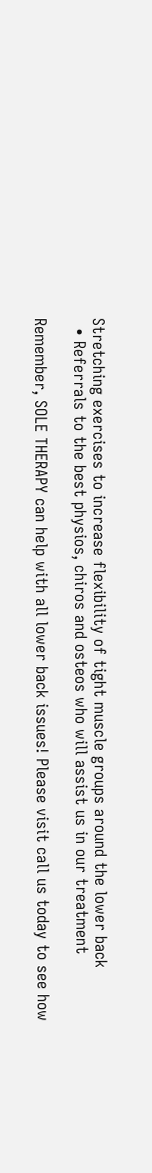Stretching exercises to increase flexibility of tight muscle groups around the lower back
  • Referrals to the best physios, chiros and osteos who will assist us in our treatment

Remember, SOLE THERAPY can help with all lower back issues! Please visit call us today to see how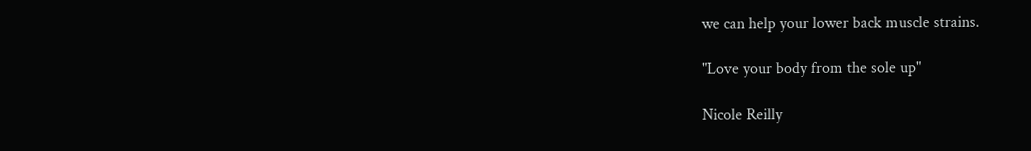we can help your lower back muscle strains.

"Love your body from the sole up"

Nicole Reilly